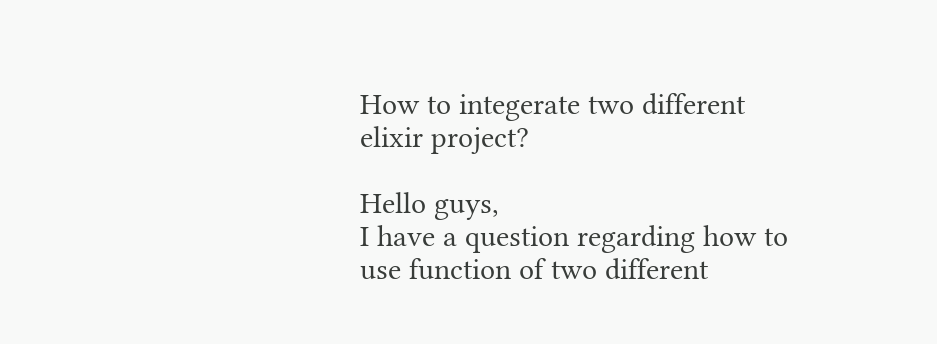How to integerate two different elixir project?

Hello guys,
I have a question regarding how to use function of two different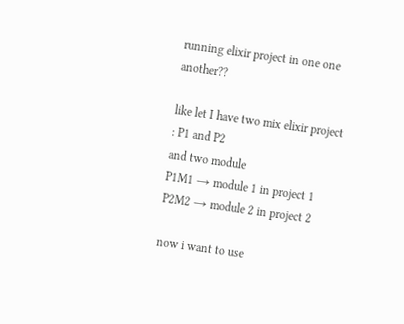running elixir project in one one another??

like let I have two mix elixir project : P1 and P2
and two module
P1M1 → module 1 in project 1
P2M2 → module 2 in project 2

now i want to use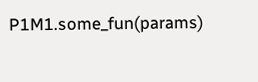P1M1.some_fun(params)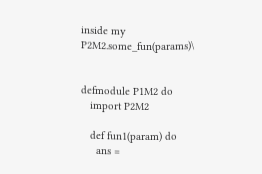inside my P2M2.some_fun(params)\


defmodule P1M2 do
   import P2M2

   def fun1(param) do
     ans =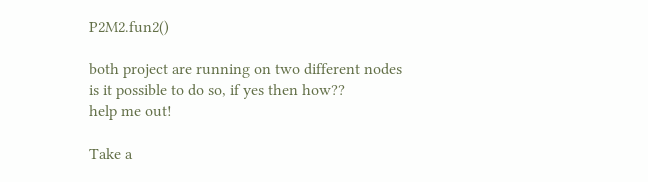P2M2.fun2()

both project are running on two different nodes
is it possible to do so, if yes then how??
help me out!

Take a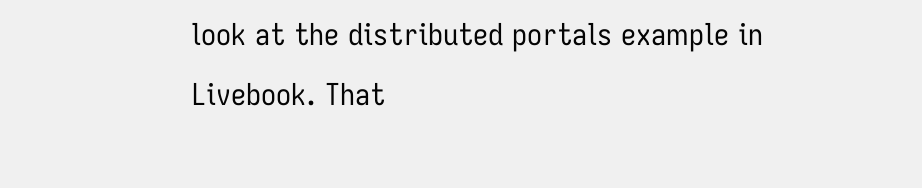look at the distributed portals example in Livebook. That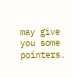may give you some pointers.